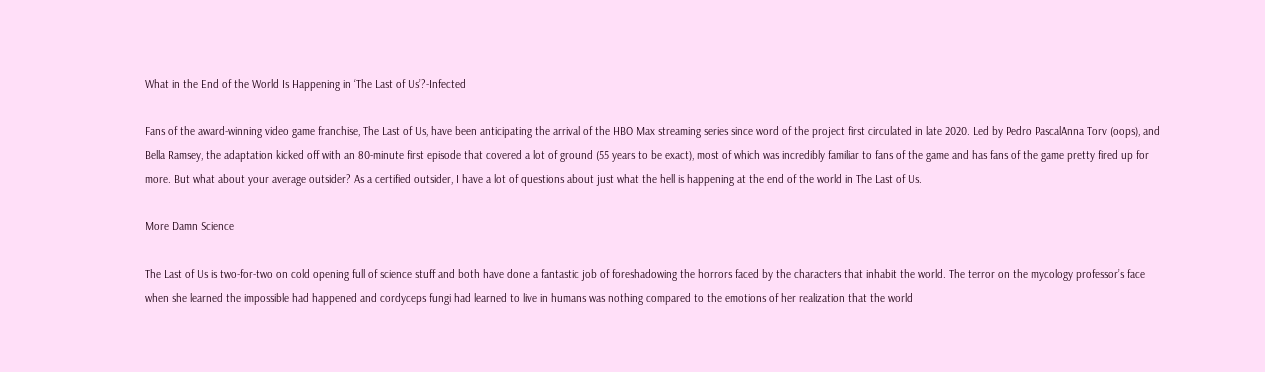What in the End of the World Is Happening in ‘The Last of Us’?-Infected

Fans of the award-winning video game franchise, The Last of Us, have been anticipating the arrival of the HBO Max streaming series since word of the project first circulated in late 2020. Led by Pedro PascalAnna Torv (oops), and Bella Ramsey, the adaptation kicked off with an 80-minute first episode that covered a lot of ground (55 years to be exact), most of which was incredibly familiar to fans of the game and has fans of the game pretty fired up for more. But what about your average outsider? As a certified outsider, I have a lot of questions about just what the hell is happening at the end of the world in The Last of Us.

More Damn Science

The Last of Us is two-for-two on cold opening full of science stuff and both have done a fantastic job of foreshadowing the horrors faced by the characters that inhabit the world. The terror on the mycology professor’s face when she learned the impossible had happened and cordyceps fungi had learned to live in humans was nothing compared to the emotions of her realization that the world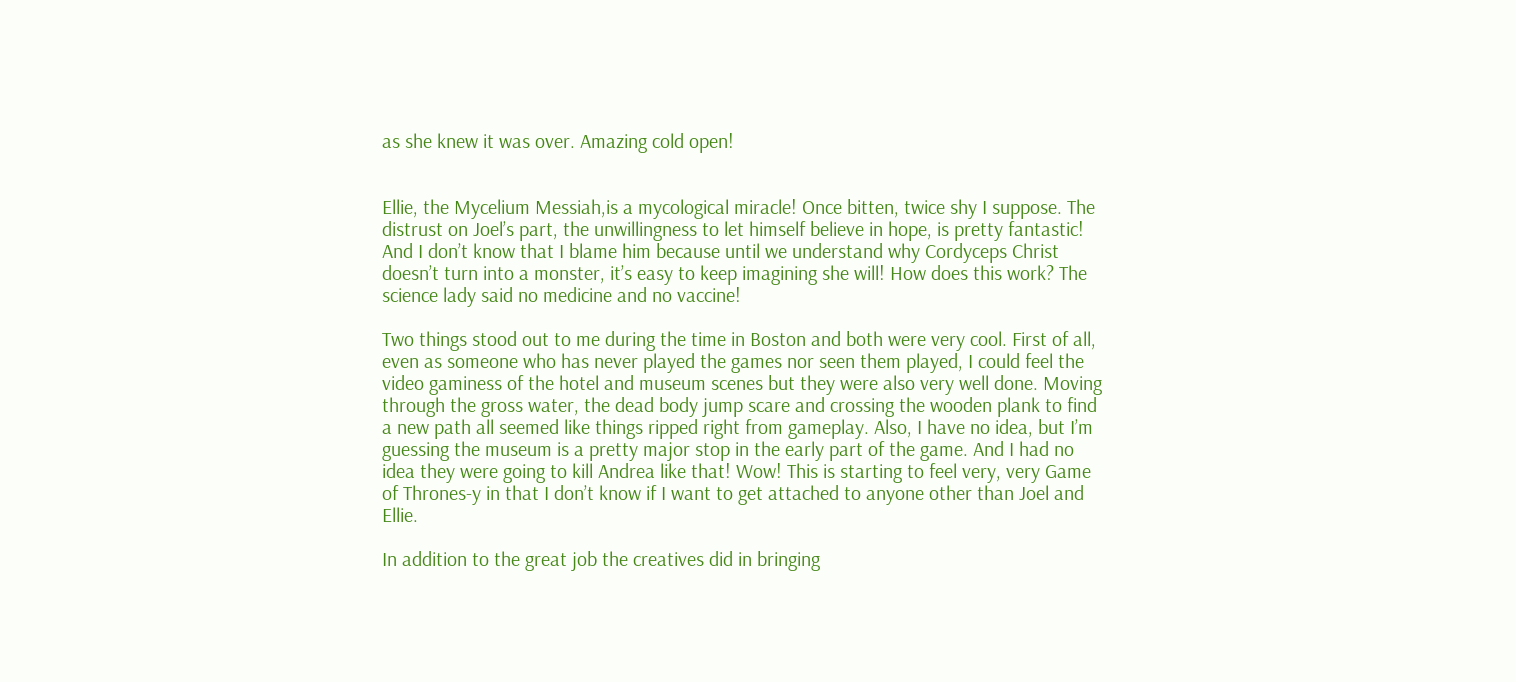as she knew it was over. Amazing cold open!


Ellie, the Mycelium Messiah,is a mycological miracle! Once bitten, twice shy I suppose. The distrust on Joel’s part, the unwillingness to let himself believe in hope, is pretty fantastic! And I don’t know that I blame him because until we understand why Cordyceps Christ doesn’t turn into a monster, it’s easy to keep imagining she will! How does this work? The science lady said no medicine and no vaccine!

Two things stood out to me during the time in Boston and both were very cool. First of all, even as someone who has never played the games nor seen them played, I could feel the video gaminess of the hotel and museum scenes but they were also very well done. Moving through the gross water, the dead body jump scare and crossing the wooden plank to find a new path all seemed like things ripped right from gameplay. Also, I have no idea, but I’m guessing the museum is a pretty major stop in the early part of the game. And I had no idea they were going to kill Andrea like that! Wow! This is starting to feel very, very Game of Thrones-y in that I don’t know if I want to get attached to anyone other than Joel and Ellie.

In addition to the great job the creatives did in bringing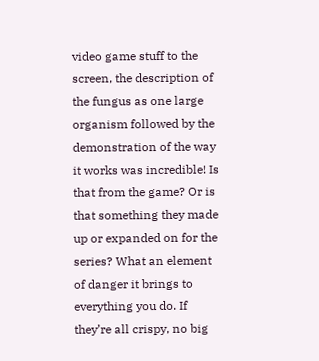video game stuff to the screen, the description of the fungus as one large organism followed by the demonstration of the way it works was incredible! Is that from the game? Or is that something they made up or expanded on for the series? What an element of danger it brings to everything you do. If they’re all crispy, no big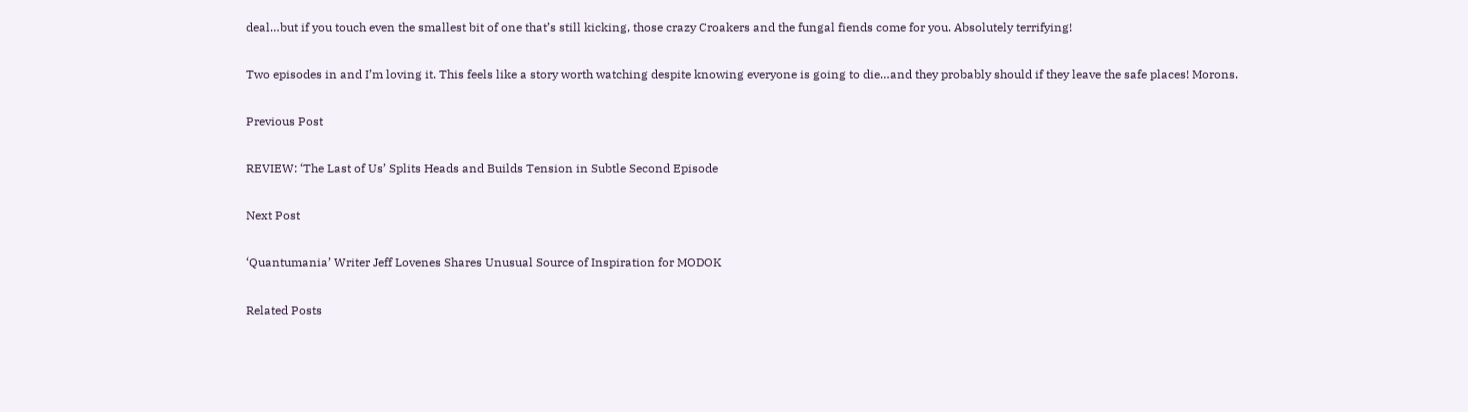deal…but if you touch even the smallest bit of one that’s still kicking, those crazy Croakers and the fungal fiends come for you. Absolutely terrifying!

Two episodes in and I’m loving it. This feels like a story worth watching despite knowing everyone is going to die…and they probably should if they leave the safe places! Morons.

Previous Post

REVIEW: ‘The Last of Us’ Splits Heads and Builds Tension in Subtle Second Episode

Next Post

‘Quantumania’ Writer Jeff Lovenes Shares Unusual Source of Inspiration for MODOK

Related Posts